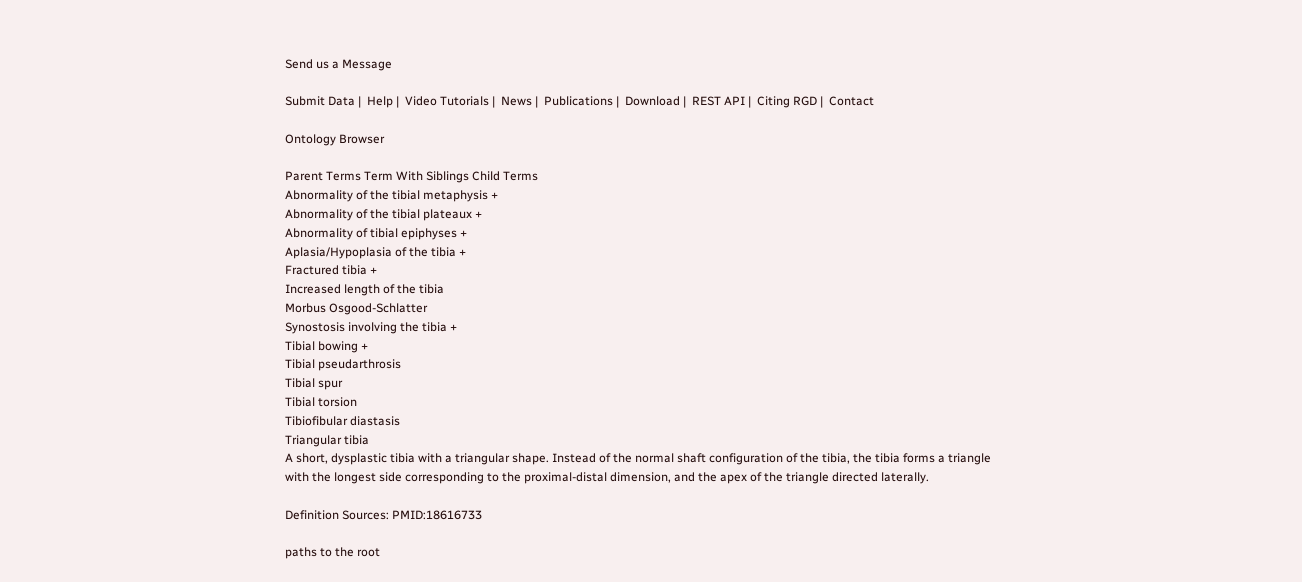Send us a Message

Submit Data |  Help |  Video Tutorials |  News |  Publications |  Download |  REST API |  Citing RGD |  Contact

Ontology Browser

Parent Terms Term With Siblings Child Terms
Abnormality of the tibial metaphysis +
Abnormality of the tibial plateaux +
Abnormality of tibial epiphyses +
Aplasia/Hypoplasia of the tibia +
Fractured tibia +
Increased length of the tibia
Morbus Osgood-Schlatter
Synostosis involving the tibia +
Tibial bowing +
Tibial pseudarthrosis
Tibial spur
Tibial torsion
Tibiofibular diastasis
Triangular tibia
A short, dysplastic tibia with a triangular shape. Instead of the normal shaft configuration of the tibia, the tibia forms a triangle with the longest side corresponding to the proximal-distal dimension, and the apex of the triangle directed laterally.

Definition Sources: PMID:18616733

paths to the root